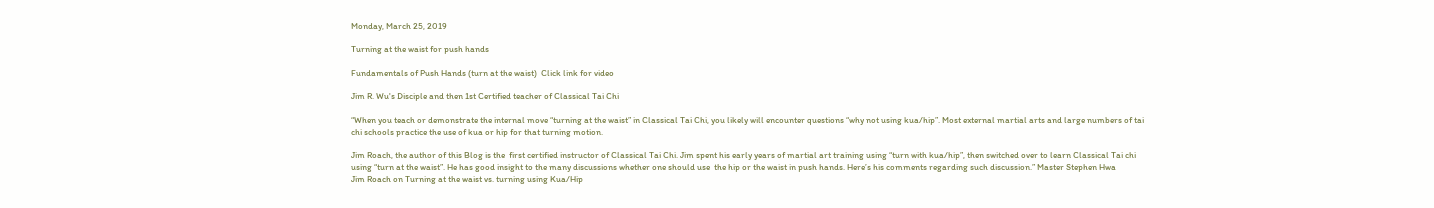Monday, March 25, 2019

Turning at the waist for push hands

Fundamentals of Push Hands (turn at the waist)  Click link for video

Jim R. Wu's Disciple and then 1st Certified teacher of Classical Tai Chi

“When you teach or demonstrate the internal move “turning at the waist” in Classical Tai Chi, you likely will encounter questions “why not using kua/hip”. Most external martial arts and large numbers of tai chi schools practice the use of kua or hip for that turning motion.

Jim Roach, the author of this Blog is the  first certified instructor of Classical Tai Chi. Jim spent his early years of martial art training using “turn with kua/hip”, then switched over to learn Classical Tai chi using “turn at the waist”. He has good insight to the many discussions whether one should use  the hip or the waist in push hands. Here’s his comments regarding such discussion.” Master Stephen Hwa
Jim Roach on Turning at the waist vs. turning using Kua/Hip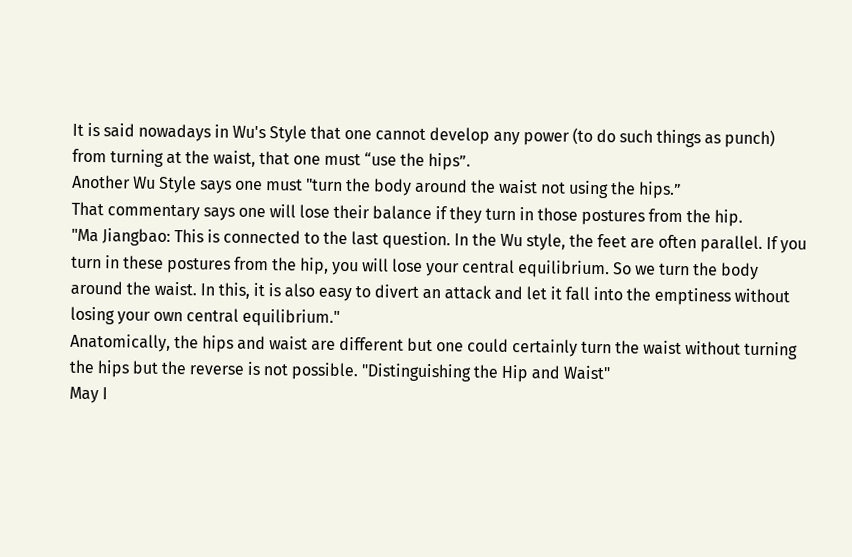It is said nowadays in Wu's Style that one cannot develop any power (to do such things as punch) from turning at the waist, that one must “use the hips”.
Another Wu Style says one must "turn the body around the waist not using the hips.”
That commentary says one will lose their balance if they turn in those postures from the hip.
"Ma Jiangbao: This is connected to the last question. In the Wu style, the feet are often parallel. If you turn in these postures from the hip, you will lose your central equilibrium. So we turn the body around the waist. In this, it is also easy to divert an attack and let it fall into the emptiness without losing your own central equilibrium."
Anatomically, the hips and waist are different but one could certainly turn the waist without turning the hips but the reverse is not possible. "Distinguishing the Hip and Waist"
May I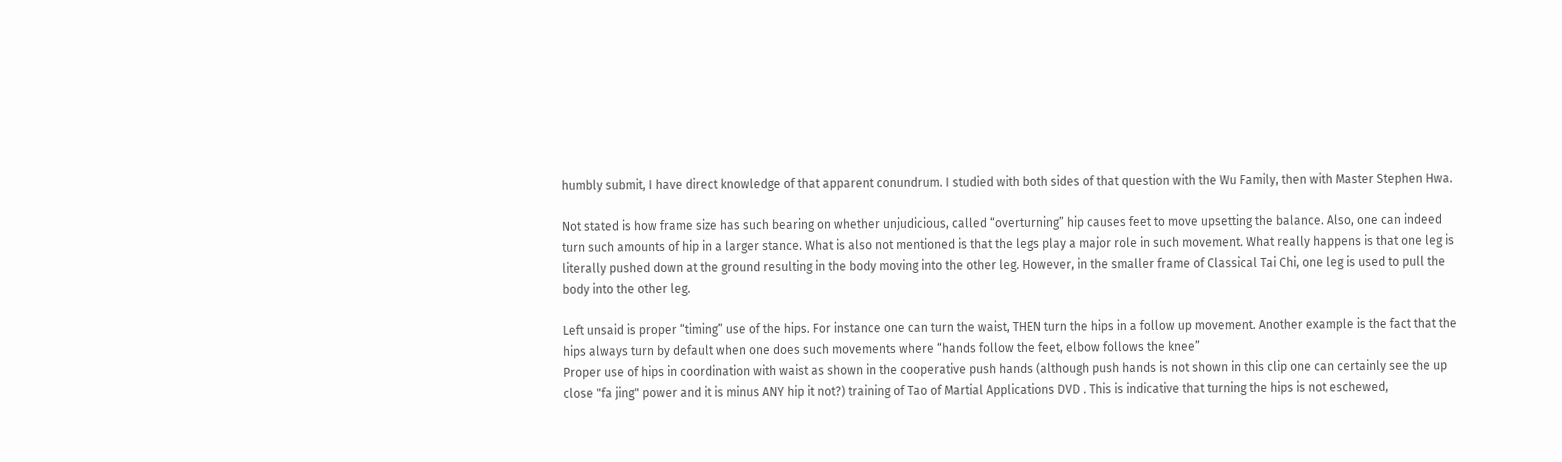humbly submit, I have direct knowledge of that apparent conundrum. I studied with both sides of that question with the Wu Family, then with Master Stephen Hwa.

Not stated is how frame size has such bearing on whether unjudicious, called “overturning” hip causes feet to move upsetting the balance. Also, one can indeed turn such amounts of hip in a larger stance. What is also not mentioned is that the legs play a major role in such movement. What really happens is that one leg is literally pushed down at the ground resulting in the body moving into the other leg. However, in the smaller frame of Classical Tai Chi, one leg is used to pull the body into the other leg.

Left unsaid is proper “timing” use of the hips. For instance one can turn the waist, THEN turn the hips in a follow up movement. Another example is the fact that the hips always turn by default when one does such movements where “hands follow the feet, elbow follows the knee”
Proper use of hips in coordination with waist as shown in the cooperative push hands (although push hands is not shown in this clip one can certainly see the up close "fa jing" power and it is minus ANY hip it not?) training of Tao of Martial Applications DVD . This is indicative that turning the hips is not eschewed,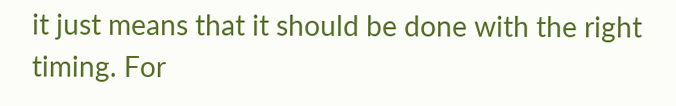it just means that it should be done with the right timing. For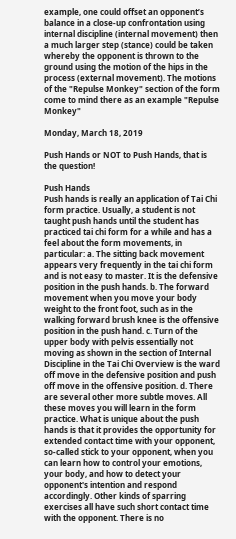example, one could offset an opponent’s balance in a close-up confrontation using internal discipline (internal movement) then a much larger step (stance) could be taken whereby the opponent is thrown to the ground using the motion of the hips in the process (external movement). The motions of the "Repulse Monkey" section of the form come to mind there as an example "Repulse Monkey"

Monday, March 18, 2019

Push Hands or NOT to Push Hands, that is the question!

Push Hands
Push hands is really an application of Tai Chi form practice. Usually, a student is not taught push hands until the student has practiced tai chi form for a while and has a feel about the form movements, in particular: a. The sitting back movement appears very frequently in the tai chi form and is not easy to master. It is the defensive position in the push hands. b. The forward movement when you move your body weight to the front foot, such as in the walking forward brush knee is the offensive position in the push hand. c. Turn of the upper body with pelvis essentially not moving as shown in the section of Internal Discipline in the Tai Chi Overview is the ward off move in the defensive position and push off move in the offensive position. d. There are several other more subtle moves. All these moves you will learn in the form practice. What is unique about the push hands is that it provides the opportunity for extended contact time with your opponent, so-called stick to your opponent, when you can learn how to control your emotions, your body, and how to detect your opponent's intention and respond accordingly. Other kinds of sparring exercises all have such short contact time with the opponent. There is no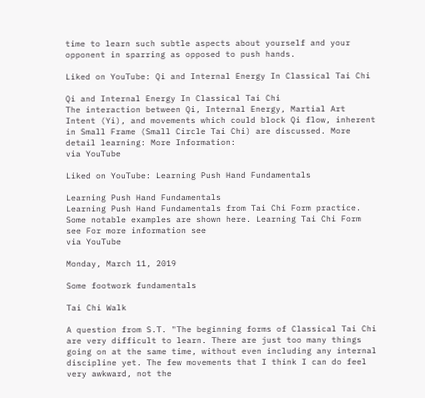time to learn such subtle aspects about yourself and your opponent in sparring as opposed to push hands.

Liked on YouTube: Qi and Internal Energy In Classical Tai Chi

Qi and Internal Energy In Classical Tai Chi
The interaction between Qi, Internal Energy, Martial Art Intent (Yi), and movements which could block Qi flow, inherent in Small Frame (Small Circle Tai Chi) are discussed. More detail learning: More Information:
via YouTube

Liked on YouTube: Learning Push Hand Fundamentals

Learning Push Hand Fundamentals
Learning Push Hand Fundamentals from Tai Chi Form practice. Some notable examples are shown here. Learning Tai Chi Form see For more information see
via YouTube

Monday, March 11, 2019

Some footwork fundamentals

Tai Chi Walk

A question from S.T. "The beginning forms of Classical Tai Chi are very difficult to learn. There are just too many things going on at the same time, without even including any internal discipline yet. The few movements that I think I can do feel very awkward, not the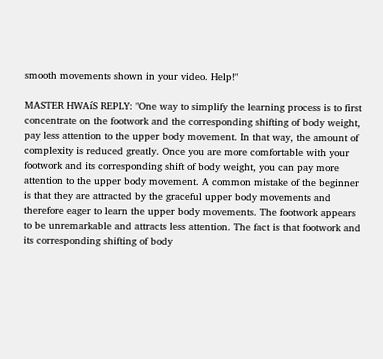smooth movements shown in your video. Help!"

MASTER HWAíS REPLY: "One way to simplify the learning process is to first concentrate on the footwork and the corresponding shifting of body weight, pay less attention to the upper body movement. In that way, the amount of complexity is reduced greatly. Once you are more comfortable with your footwork and its corresponding shift of body weight, you can pay more attention to the upper body movement. A common mistake of the beginner is that they are attracted by the graceful upper body movements and therefore eager to learn the upper body movements. The footwork appears to be unremarkable and attracts less attention. The fact is that footwork and its corresponding shifting of body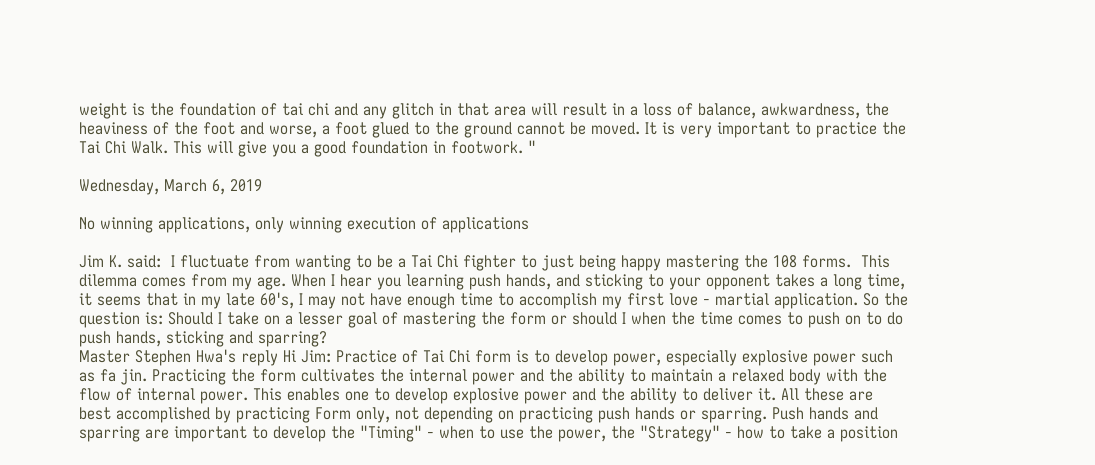weight is the foundation of tai chi and any glitch in that area will result in a loss of balance, awkwardness, the heaviness of the foot and worse, a foot glued to the ground cannot be moved. It is very important to practice the Tai Chi Walk. This will give you a good foundation in footwork. "

Wednesday, March 6, 2019

No winning applications, only winning execution of applications

Jim K. said:  I fluctuate from wanting to be a Tai Chi fighter to just being happy mastering the 108 forms.  This dilemma comes from my age. When I hear you learning push hands, and sticking to your opponent takes a long time, it seems that in my late 60's, I may not have enough time to accomplish my first love - martial application. So the question is: Should I take on a lesser goal of mastering the form or should I when the time comes to push on to do push hands, sticking and sparring?
Master Stephen Hwa's reply Hi Jim: Practice of Tai Chi form is to develop power, especially explosive power such as fa jin. Practicing the form cultivates the internal power and the ability to maintain a relaxed body with the flow of internal power. This enables one to develop explosive power and the ability to deliver it. All these are best accomplished by practicing Form only, not depending on practicing push hands or sparring. Push hands and sparring are important to develop the "Timing" - when to use the power, the "Strategy" - how to take a position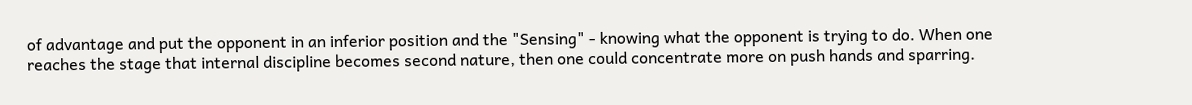of advantage and put the opponent in an inferior position and the "Sensing" - knowing what the opponent is trying to do. When one reaches the stage that internal discipline becomes second nature, then one could concentrate more on push hands and sparring.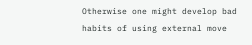Otherwise one might develop bad habits of using external move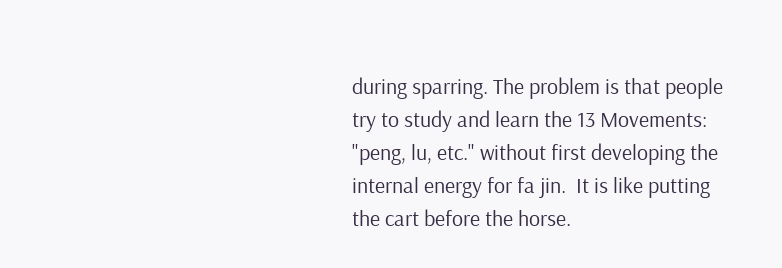during sparring. The problem is that people try to study and learn the 13 Movements: "peng, lu, etc." without first developing the internal energy for fa jin.  It is like putting the cart before the horse.